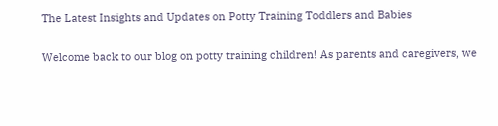The Latest Insights and Updates on Potty Training Toddlers and Babies

Welcome back to our blog on potty training children! As parents and caregivers, we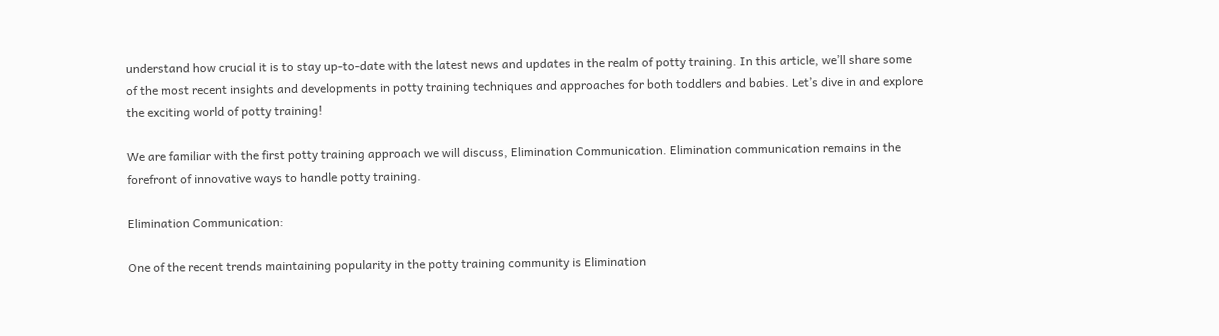understand how crucial it is to stay up-to-date with the latest news and updates in the realm of potty training. In this article, we’ll share some of the most recent insights and developments in potty training techniques and approaches for both toddlers and babies. Let’s dive in and explore the exciting world of potty training!

We are familiar with the first potty training approach we will discuss, Elimination Communication. Elimination communication remains in the forefront of innovative ways to handle potty training.

Elimination Communication:

One of the recent trends maintaining popularity in the potty training community is Elimination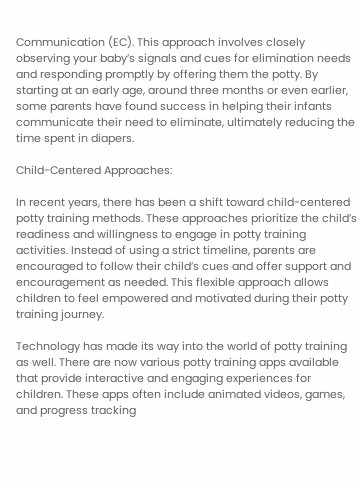Communication (EC). This approach involves closely observing your baby’s signals and cues for elimination needs and responding promptly by offering them the potty. By starting at an early age, around three months or even earlier, some parents have found success in helping their infants communicate their need to eliminate, ultimately reducing the time spent in diapers.

Child-Centered Approaches:

In recent years, there has been a shift toward child-centered potty training methods. These approaches prioritize the child’s readiness and willingness to engage in potty training activities. Instead of using a strict timeline, parents are encouraged to follow their child’s cues and offer support and encouragement as needed. This flexible approach allows children to feel empowered and motivated during their potty training journey.

Technology has made its way into the world of potty training as well. There are now various potty training apps available that provide interactive and engaging experiences for children. These apps often include animated videos, games, and progress tracking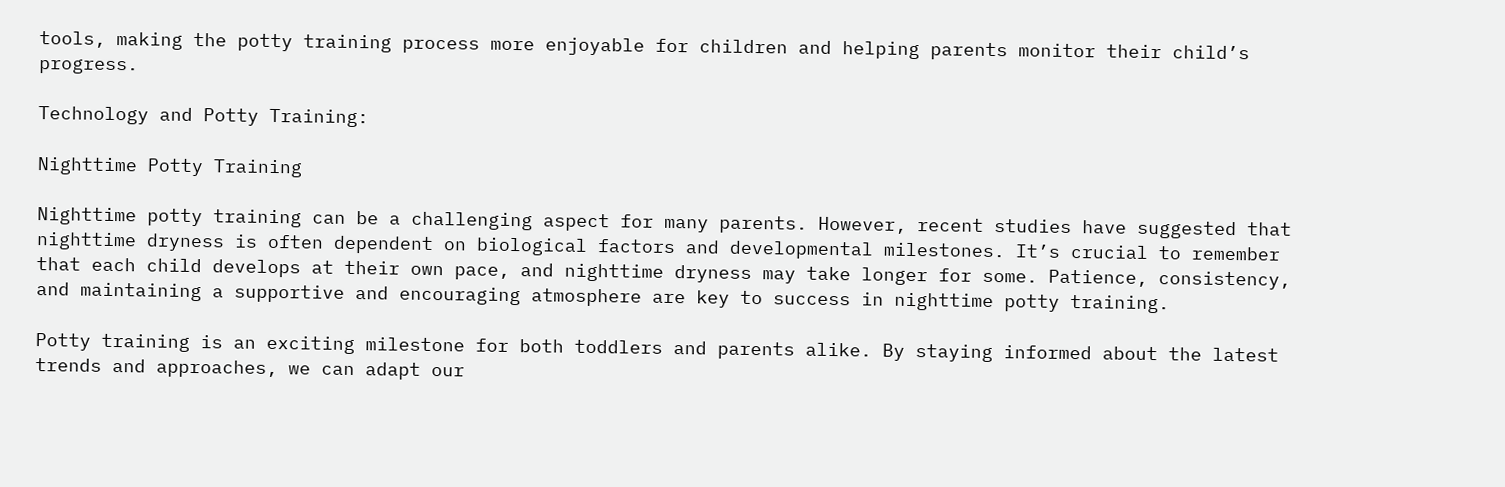tools, making the potty training process more enjoyable for children and helping parents monitor their child’s progress.

Technology and Potty Training:

Nighttime Potty Training

Nighttime potty training can be a challenging aspect for many parents. However, recent studies have suggested that nighttime dryness is often dependent on biological factors and developmental milestones. It’s crucial to remember that each child develops at their own pace, and nighttime dryness may take longer for some. Patience, consistency, and maintaining a supportive and encouraging atmosphere are key to success in nighttime potty training.

Potty training is an exciting milestone for both toddlers and parents alike. By staying informed about the latest trends and approaches, we can adapt our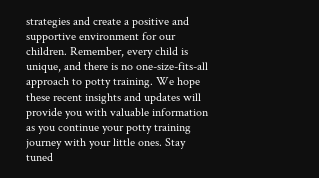strategies and create a positive and supportive environment for our children. Remember, every child is unique, and there is no one-size-fits-all approach to potty training. We hope these recent insights and updates will provide you with valuable information as you continue your potty training journey with your little ones. Stay tuned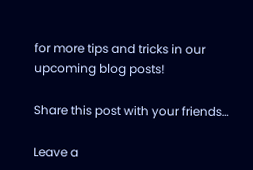for more tips and tricks in our upcoming blog posts!

Share this post with your friends…

Leave a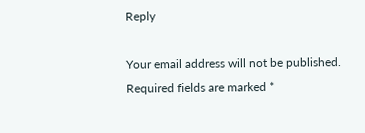Reply

Your email address will not be published. Required fields are marked *